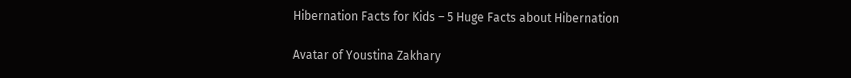Hibernation Facts for Kids – 5 Huge Facts about Hibernation

Avatar of Youstina Zakhary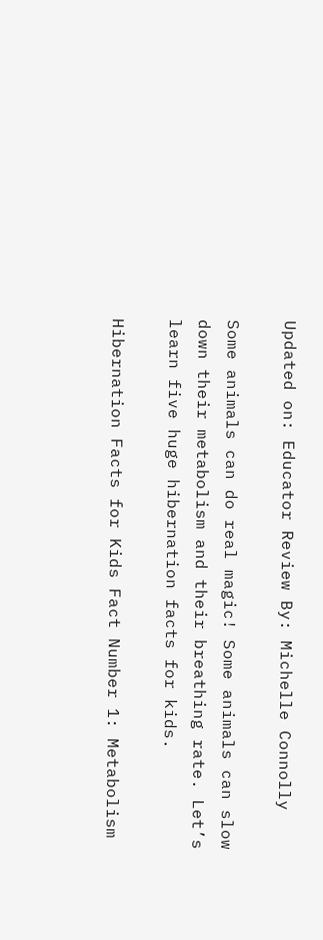Updated on: Educator Review By: Michelle Connolly

Some animals can do real magic! Some animals can slow down their metabolism and their breathing rate. Let’s learn five huge hibernation facts for kids.

Hibernation Facts for Kids Fact Number 1: Metabolism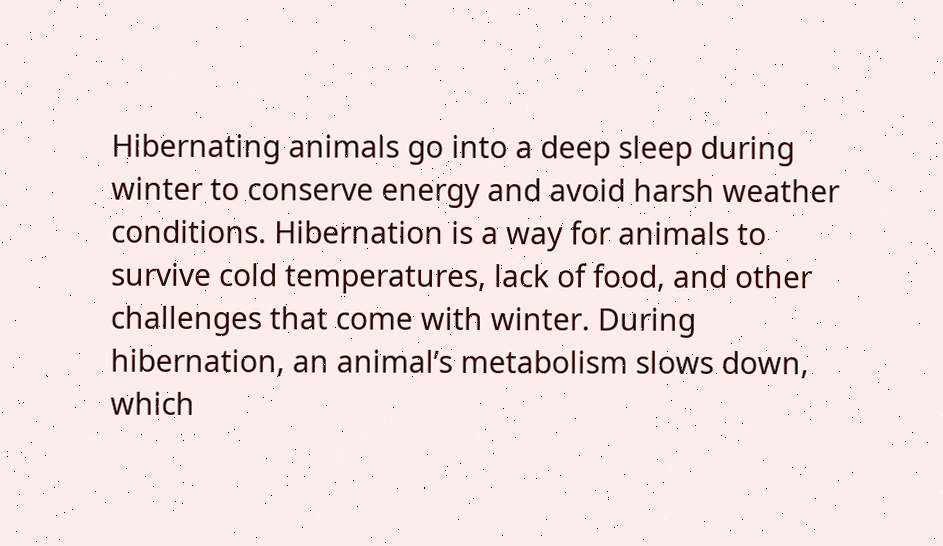Hibernating animals go into a deep sleep during winter to conserve energy and avoid harsh weather conditions. Hibernation is a way for animals to survive cold temperatures, lack of food, and other challenges that come with winter. During hibernation, an animal’s metabolism slows down, which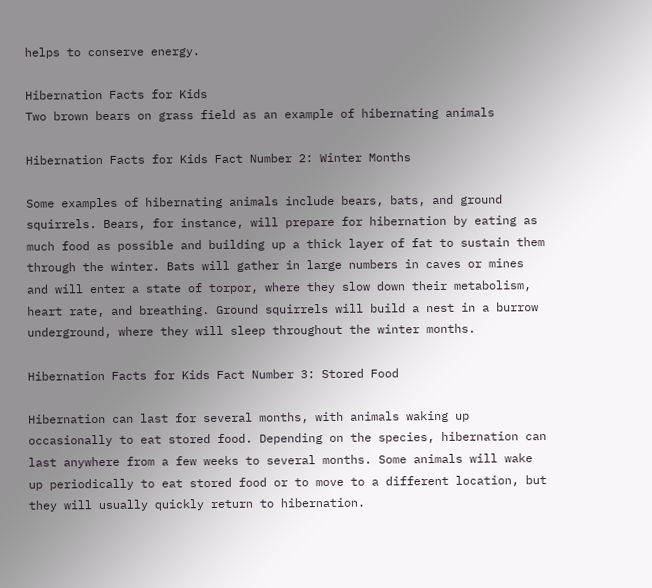helps to conserve energy.

Hibernation Facts for Kids
Two brown bears on grass field as an example of hibernating animals

Hibernation Facts for Kids Fact Number 2: Winter Months

Some examples of hibernating animals include bears, bats, and ground squirrels. Bears, for instance, will prepare for hibernation by eating as much food as possible and building up a thick layer of fat to sustain them through the winter. Bats will gather in large numbers in caves or mines and will enter a state of torpor, where they slow down their metabolism, heart rate, and breathing. Ground squirrels will build a nest in a burrow underground, where they will sleep throughout the winter months.

Hibernation Facts for Kids Fact Number 3: Stored Food

Hibernation can last for several months, with animals waking up occasionally to eat stored food. Depending on the species, hibernation can last anywhere from a few weeks to several months. Some animals will wake up periodically to eat stored food or to move to a different location, but they will usually quickly return to hibernation.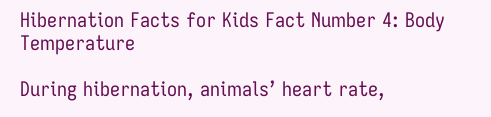Hibernation Facts for Kids Fact Number 4: Body Temperature

During hibernation, animals’ heart rate,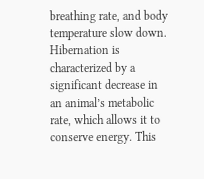breathing rate, and body temperature slow down. Hibernation is characterized by a significant decrease in an animal’s metabolic rate, which allows it to conserve energy. This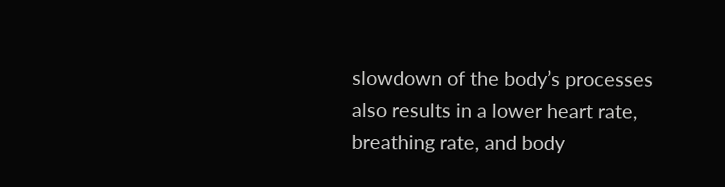slowdown of the body’s processes also results in a lower heart rate, breathing rate, and body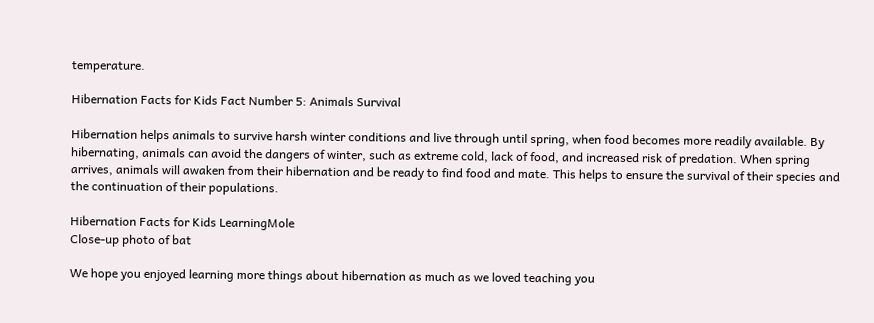temperature.

Hibernation Facts for Kids Fact Number 5: Animals Survival

Hibernation helps animals to survive harsh winter conditions and live through until spring, when food becomes more readily available. By hibernating, animals can avoid the dangers of winter, such as extreme cold, lack of food, and increased risk of predation. When spring arrives, animals will awaken from their hibernation and be ready to find food and mate. This helps to ensure the survival of their species and the continuation of their populations.

Hibernation Facts for Kids LearningMole
Close-up photo of bat

We hope you enjoyed learning more things about hibernation as much as we loved teaching you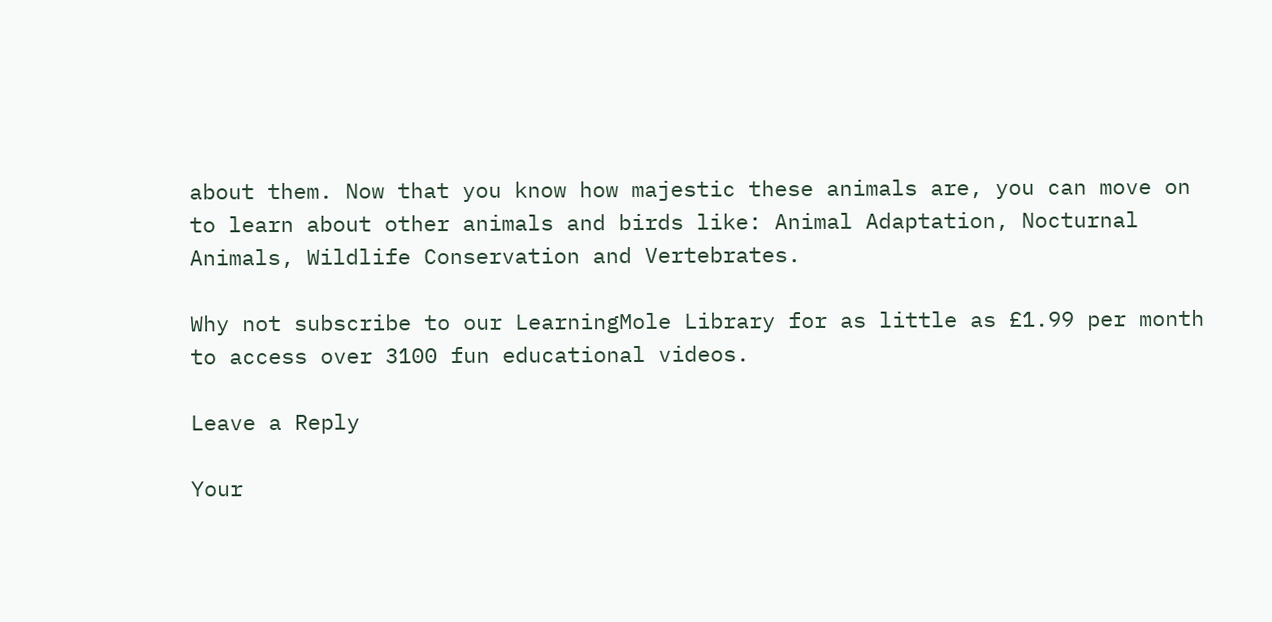about them. Now that you know how majestic these animals are, you can move on to learn about other animals and birds like: Animal Adaptation, Nocturnal Animals, Wildlife Conservation and Vertebrates.

Why not subscribe to our LearningMole Library for as little as £1.99 per month to access over 3100 fun educational videos.

Leave a Reply

Your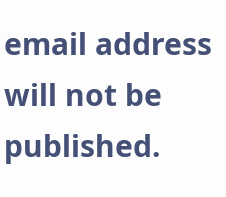email address will not be published.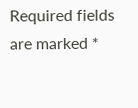Required fields are marked *